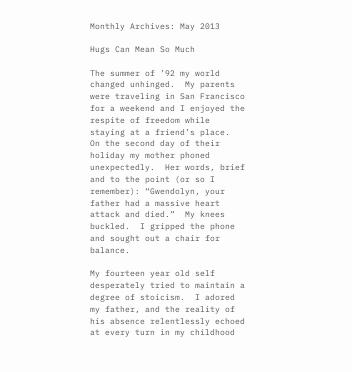Monthly Archives: May 2013

Hugs Can Mean So Much

The summer of ’92 my world changed unhinged.  My parents were traveling in San Francisco for a weekend and I enjoyed the respite of freedom while staying at a friend’s place.  On the second day of their holiday my mother phoned unexpectedly.  Her words, brief and to the point (or so I remember): “Gwendolyn, your father had a massive heart attack and died.”  My knees buckled.  I gripped the phone and sought out a chair for balance.

My fourteen year old self desperately tried to maintain a degree of stoicism.  I adored my father, and the reality of his absence relentlessly echoed at every turn in my childhood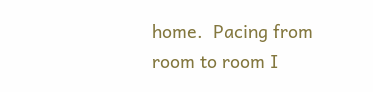home.  Pacing from room to room I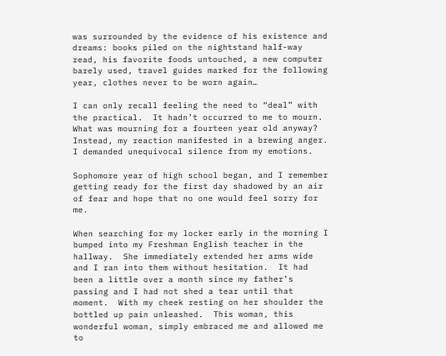was surrounded by the evidence of his existence and dreams: books piled on the nightstand half-way read, his favorite foods untouched, a new computer barely used, travel guides marked for the following year, clothes never to be worn again…

I can only recall feeling the need to “deal” with the practical.  It hadn’t occurred to me to mourn.  What was mourning for a fourteen year old anyway?  Instead, my reaction manifested in a brewing anger.  I demanded unequivocal silence from my emotions.

Sophomore year of high school began, and I remember getting ready for the first day shadowed by an air of fear and hope that no one would feel sorry for me.

When searching for my locker early in the morning I bumped into my Freshman English teacher in the hallway.  She immediately extended her arms wide and I ran into them without hesitation.  It had been a little over a month since my father’s passing and I had not shed a tear until that moment.  With my cheek resting on her shoulder the bottled up pain unleashed.  This woman, this wonderful woman, simply embraced me and allowed me to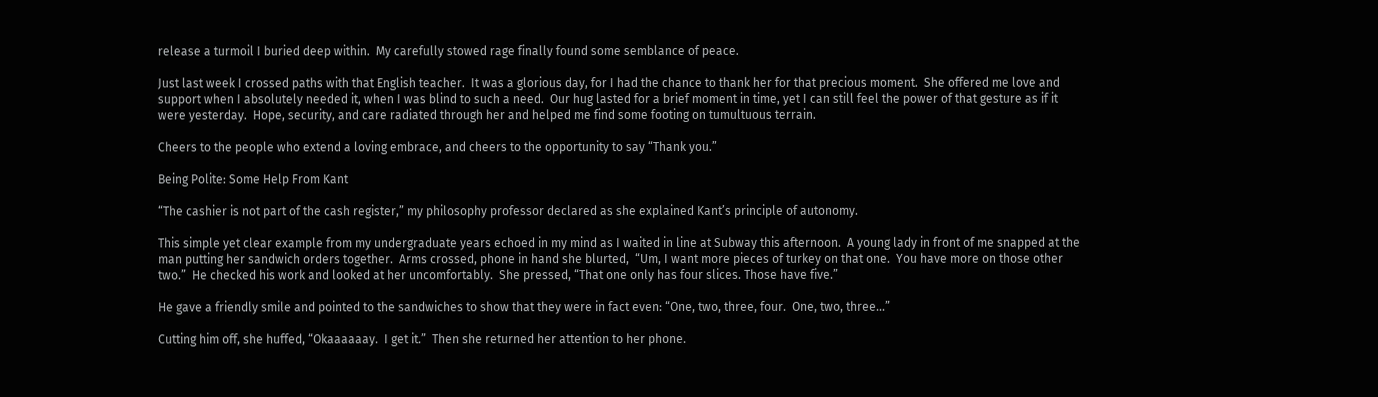release a turmoil I buried deep within.  My carefully stowed rage finally found some semblance of peace.

Just last week I crossed paths with that English teacher.  It was a glorious day, for I had the chance to thank her for that precious moment.  She offered me love and support when I absolutely needed it, when I was blind to such a need.  Our hug lasted for a brief moment in time, yet I can still feel the power of that gesture as if it were yesterday.  Hope, security, and care radiated through her and helped me find some footing on tumultuous terrain.

Cheers to the people who extend a loving embrace, and cheers to the opportunity to say “Thank you.”

Being Polite: Some Help From Kant

“The cashier is not part of the cash register,” my philosophy professor declared as she explained Kant’s principle of autonomy.

This simple yet clear example from my undergraduate years echoed in my mind as I waited in line at Subway this afternoon.  A young lady in front of me snapped at the man putting her sandwich orders together.  Arms crossed, phone in hand she blurted,  “Um, I want more pieces of turkey on that one.  You have more on those other two.”  He checked his work and looked at her uncomfortably.  She pressed, “That one only has four slices. Those have five.”

He gave a friendly smile and pointed to the sandwiches to show that they were in fact even: “One, two, three, four.  One, two, three…”

Cutting him off, she huffed, “Okaaaaaay.  I get it.”  Then she returned her attention to her phone.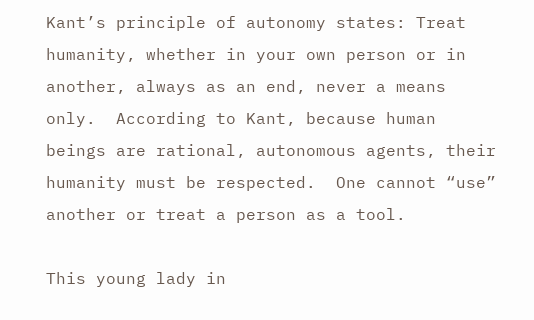Kant’s principle of autonomy states: Treat humanity, whether in your own person or in another, always as an end, never a means only.  According to Kant, because human beings are rational, autonomous agents, their humanity must be respected.  One cannot “use” another or treat a person as a tool.

This young lady in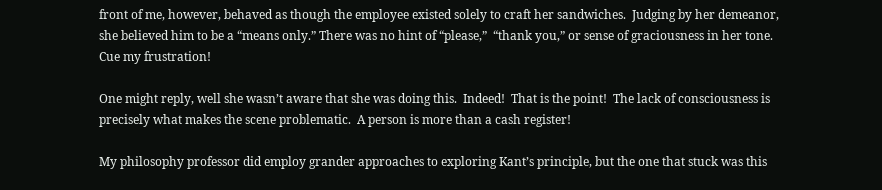front of me, however, behaved as though the employee existed solely to craft her sandwiches.  Judging by her demeanor, she believed him to be a “means only.” There was no hint of “please,”  “thank you,” or sense of graciousness in her tone. Cue my frustration!

One might reply, well she wasn’t aware that she was doing this.  Indeed!  That is the point!  The lack of consciousness is precisely what makes the scene problematic.  A person is more than a cash register!

My philosophy professor did employ grander approaches to exploring Kant’s principle, but the one that stuck was this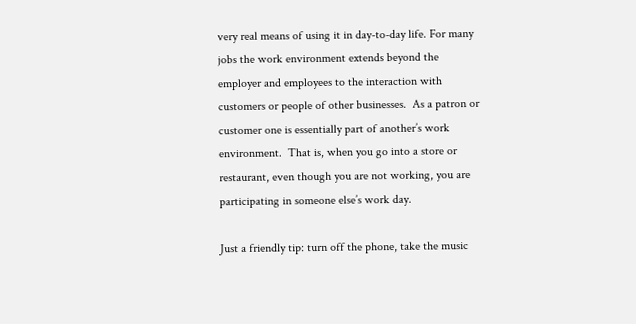very real means of using it in day-to-day life. For many jobs the work environment extends beyond the employer and employees to the interaction with customers or people of other businesses.  As a patron or customer one is essentially part of another’s work environment.  That is, when you go into a store or restaurant, even though you are not working, you are participating in someone else’s work day.

Just a friendly tip: turn off the phone, take the music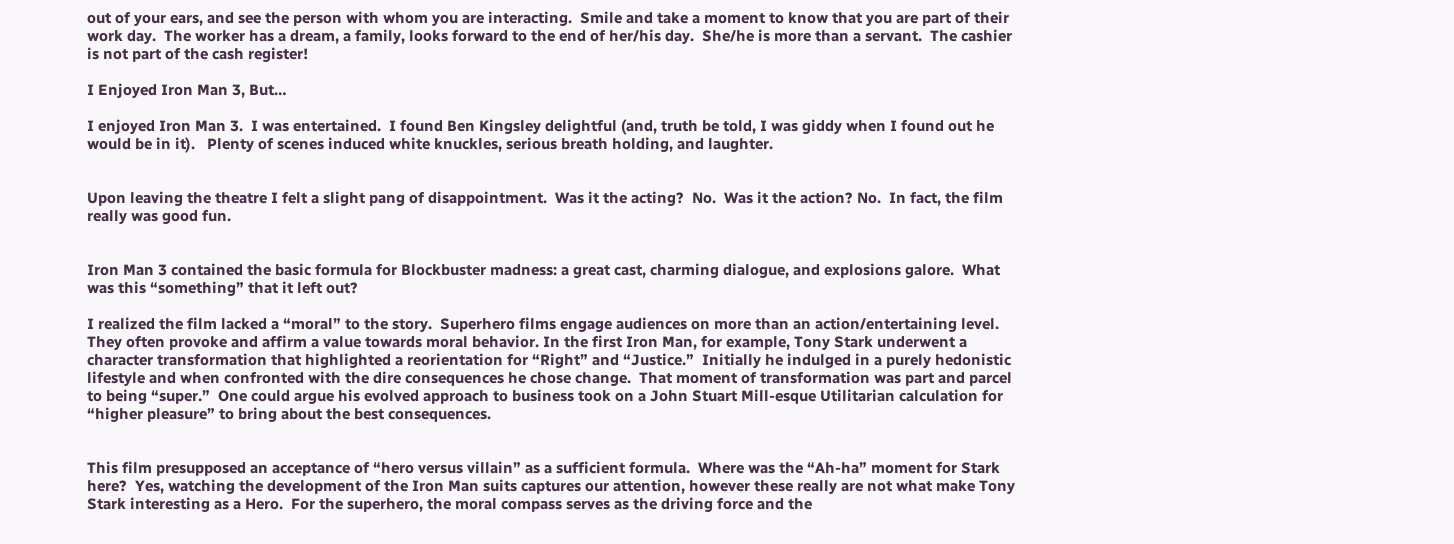out of your ears, and see the person with whom you are interacting.  Smile and take a moment to know that you are part of their work day.  The worker has a dream, a family, looks forward to the end of her/his day.  She/he is more than a servant.  The cashier is not part of the cash register!

I Enjoyed Iron Man 3, But…

I enjoyed Iron Man 3.  I was entertained.  I found Ben Kingsley delightful (and, truth be told, I was giddy when I found out he would be in it).   Plenty of scenes induced white knuckles, serious breath holding, and laughter.


Upon leaving the theatre I felt a slight pang of disappointment.  Was it the acting?  No.  Was it the action? No.  In fact, the film really was good fun.


Iron Man 3 contained the basic formula for Blockbuster madness: a great cast, charming dialogue, and explosions galore.  What was this “something” that it left out?

I realized the film lacked a “moral” to the story.  Superhero films engage audiences on more than an action/entertaining level.  They often provoke and affirm a value towards moral behavior. In the first Iron Man, for example, Tony Stark underwent a character transformation that highlighted a reorientation for “Right” and “Justice.”  Initially he indulged in a purely hedonistic lifestyle and when confronted with the dire consequences he chose change.  That moment of transformation was part and parcel to being “super.”  One could argue his evolved approach to business took on a John Stuart Mill-esque Utilitarian calculation for “higher pleasure” to bring about the best consequences.


This film presupposed an acceptance of “hero versus villain” as a sufficient formula.  Where was the “Ah-ha” moment for Stark here?  Yes, watching the development of the Iron Man suits captures our attention, however these really are not what make Tony Stark interesting as a Hero.  For the superhero, the moral compass serves as the driving force and the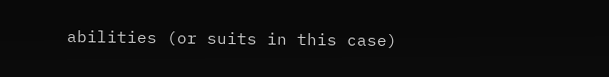abilities (or suits in this case)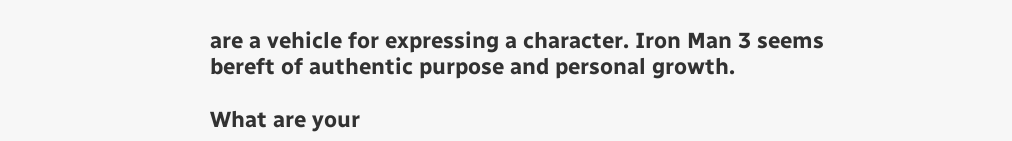are a vehicle for expressing a character. Iron Man 3 seems bereft of authentic purpose and personal growth.

What are your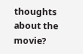thoughts about the movie?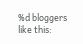%d bloggers like this: